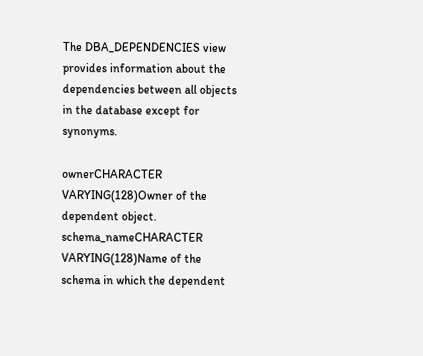The DBA_DEPENDENCIES view provides information about the dependencies between all objects in the database except for synonyms.

ownerCHARACTER VARYING(128)Owner of the dependent object.
schema_nameCHARACTER VARYING(128)Name of the schema in which the dependent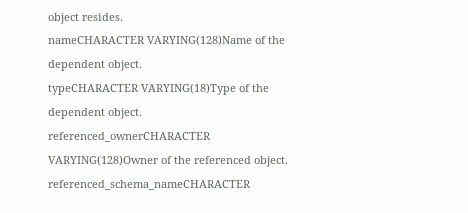object resides.
nameCHARACTER VARYING(128)Name of the dependent object.
typeCHARACTER VARYING(18)Type of the dependent object.
referenced_ownerCHARACTER VARYING(128)Owner of the referenced object.
referenced_schema_nameCHARACTER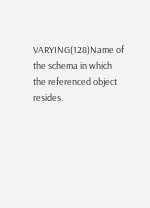VARYING(128)Name of the schema in which the referenced object resides.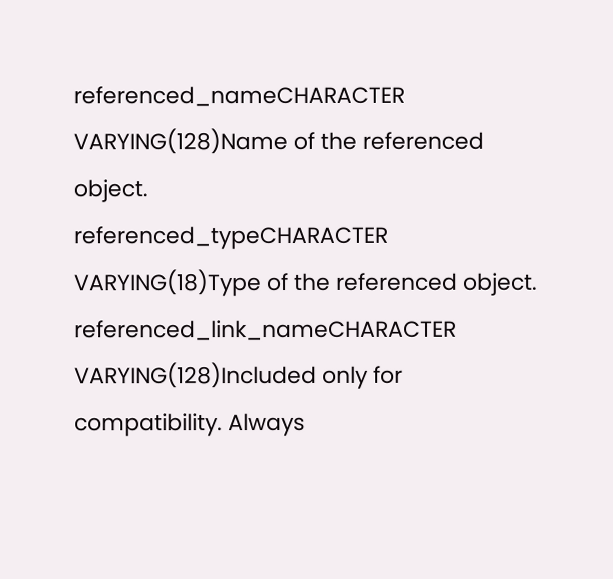referenced_nameCHARACTER VARYING(128)Name of the referenced object.
referenced_typeCHARACTER VARYING(18)Type of the referenced object.
referenced_link_nameCHARACTER VARYING(128)Included only for compatibility. Always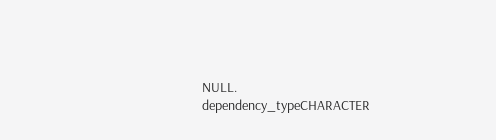NULL.
dependency_typeCHARACTER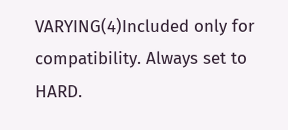VARYING(4)Included only for compatibility. Always set to HARD.